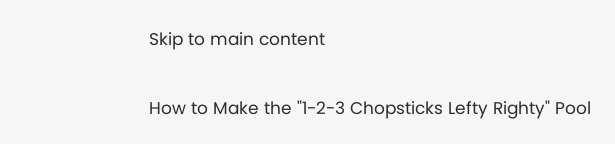Skip to main content

How to Make the "1-2-3 Chopsticks Lefty Righty" Pool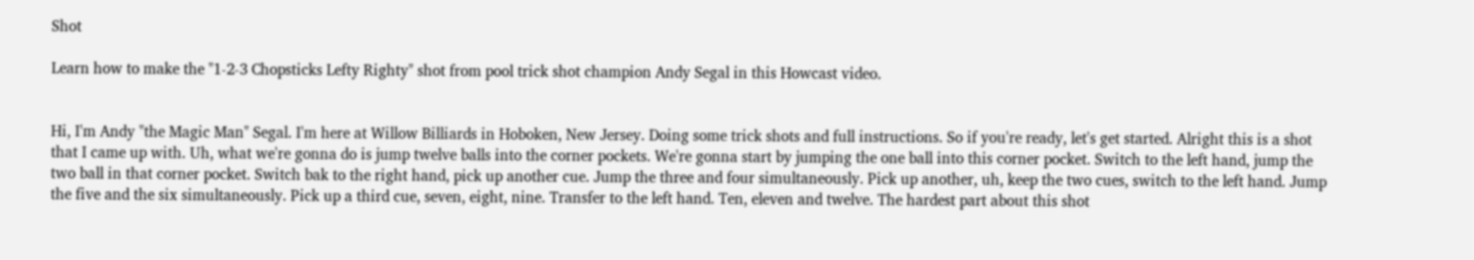Shot

Learn how to make the "1-2-3 Chopsticks Lefty Righty" shot from pool trick shot champion Andy Segal in this Howcast video.


Hi, I'm Andy "the Magic Man" Segal. I'm here at Willow Billiards in Hoboken, New Jersey. Doing some trick shots and full instructions. So if you're ready, let's get started. Alright this is a shot that I came up with. Uh, what we're gonna do is jump twelve balls into the corner pockets. We're gonna start by jumping the one ball into this corner pocket. Switch to the left hand, jump the two ball in that corner pocket. Switch bak to the right hand, pick up another cue. Jump the three and four simultaneously. Pick up another, uh, keep the two cues, switch to the left hand. Jump the five and the six simultaneously. Pick up a third cue, seven, eight, nine. Transfer to the left hand. Ten, eleven and twelve. The hardest part about this shot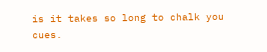is it takes so long to chalk you cues.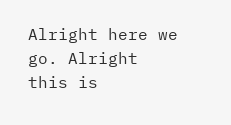Alright here we go. Alright this is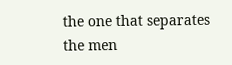the one that separates the men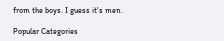from the boys. I guess it's men.

Popular Categories